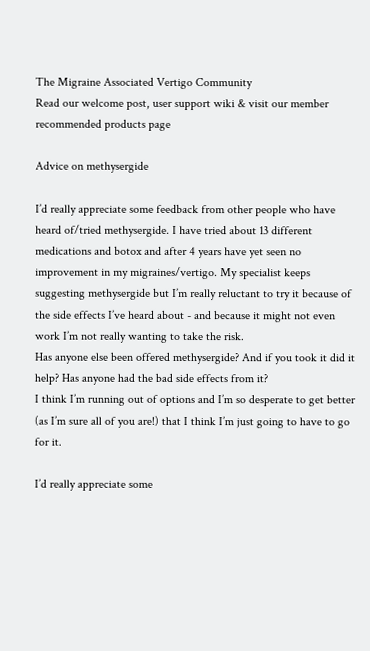The Migraine Associated Vertigo Community
Read our welcome post, user support wiki & visit our member recommended products page

Advice on methysergide

I’d really appreciate some feedback from other people who have heard of/tried methysergide. I have tried about 13 different medications and botox and after 4 years have yet seen no improvement in my migraines/vertigo. My specialist keeps suggesting methysergide but I’m really reluctant to try it because of the side effects I’ve heard about - and because it might not even work I’m not really wanting to take the risk.
Has anyone else been offered methysergide? And if you took it did it help? Has anyone had the bad side effects from it?
I think I’m running out of options and I’m so desperate to get better (as I’m sure all of you are!) that I think I’m just going to have to go for it.

I’d really appreciate some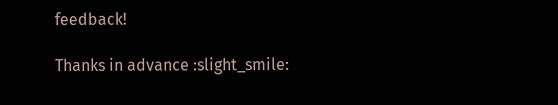feedback!

Thanks in advance :slight_smile: